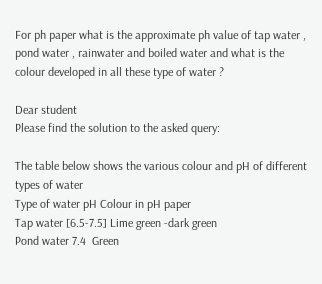For ph paper what is the approximate ph value of tap water , pond water , rainwater and boiled water and what is the colour developed in all these type of water ?

Dear student
Please find the solution to the asked query:

The table below shows the various colour and pH of different types of water
Type of water pH Colour in pH paper
Tap water [6.5-7.5] Lime green -dark green
Pond water 7.4  Green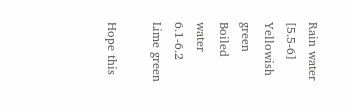Rain water [5.5-6] Yellowish green
Boiled water  6.1-6.2  Lime green

Hope this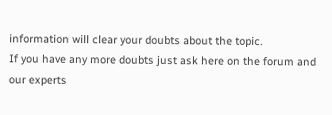information will clear your doubts about the topic.
If you have any more doubts just ask here on the forum and our experts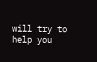will try to help you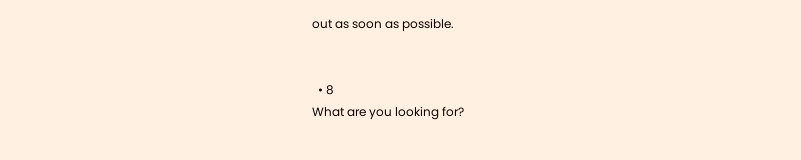out as soon as possible.


  • 8
What are you looking for?